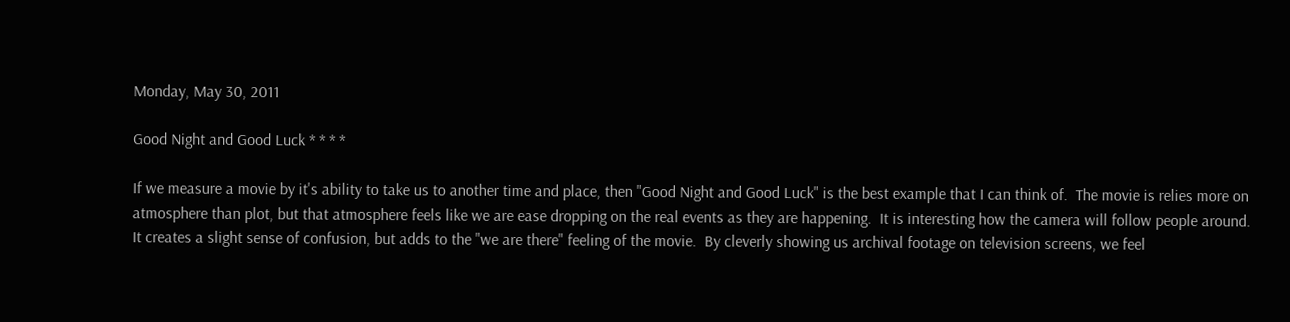Monday, May 30, 2011

Good Night and Good Luck * * * *

If we measure a movie by it's ability to take us to another time and place, then "Good Night and Good Luck" is the best example that I can think of.  The movie is relies more on atmosphere than plot, but that atmosphere feels like we are ease dropping on the real events as they are happening.  It is interesting how the camera will follow people around.  It creates a slight sense of confusion, but adds to the "we are there" feeling of the movie.  By cleverly showing us archival footage on television screens, we feel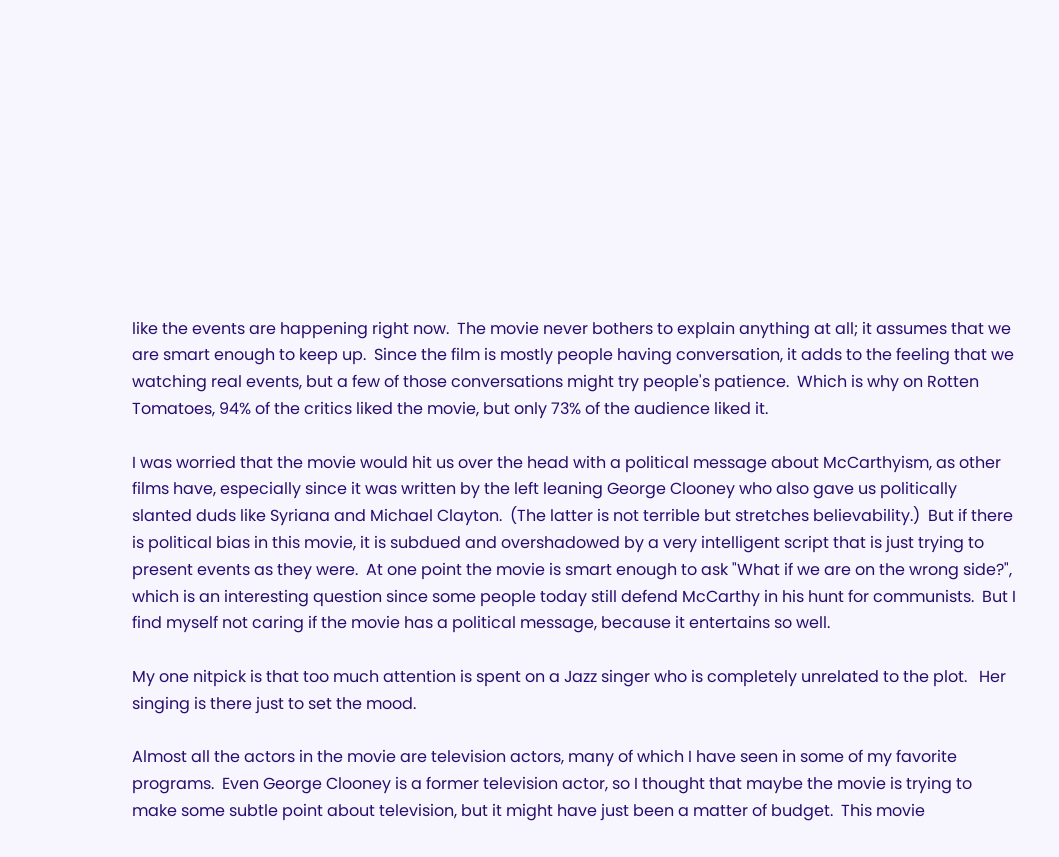like the events are happening right now.  The movie never bothers to explain anything at all; it assumes that we are smart enough to keep up.  Since the film is mostly people having conversation, it adds to the feeling that we watching real events, but a few of those conversations might try people's patience.  Which is why on Rotten Tomatoes, 94% of the critics liked the movie, but only 73% of the audience liked it.

I was worried that the movie would hit us over the head with a political message about McCarthyism, as other films have, especially since it was written by the left leaning George Clooney who also gave us politically slanted duds like Syriana and Michael Clayton.  (The latter is not terrible but stretches believability.)  But if there is political bias in this movie, it is subdued and overshadowed by a very intelligent script that is just trying to present events as they were.  At one point the movie is smart enough to ask "What if we are on the wrong side?", which is an interesting question since some people today still defend McCarthy in his hunt for communists.  But I find myself not caring if the movie has a political message, because it entertains so well.

My one nitpick is that too much attention is spent on a Jazz singer who is completely unrelated to the plot.   Her singing is there just to set the mood.

Almost all the actors in the movie are television actors, many of which I have seen in some of my favorite programs.  Even George Clooney is a former television actor, so I thought that maybe the movie is trying to make some subtle point about television, but it might have just been a matter of budget.  This movie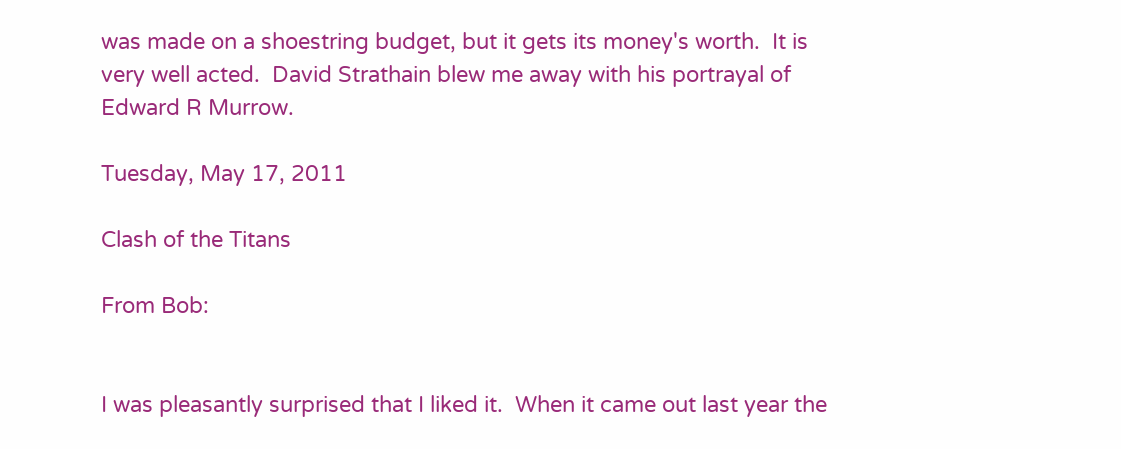was made on a shoestring budget, but it gets its money's worth.  It is very well acted.  David Strathain blew me away with his portrayal of Edward R Murrow.

Tuesday, May 17, 2011

Clash of the Titans

From Bob:


I was pleasantly surprised that I liked it.  When it came out last year the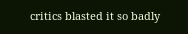critics blasted it so badly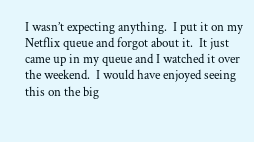I wasn’t expecting anything.  I put it on my Netflix queue and forgot about it.  It just came up in my queue and I watched it over the weekend.  I would have enjoyed seeing this on the big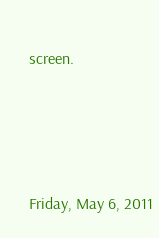screen.




Friday, May 6, 2011